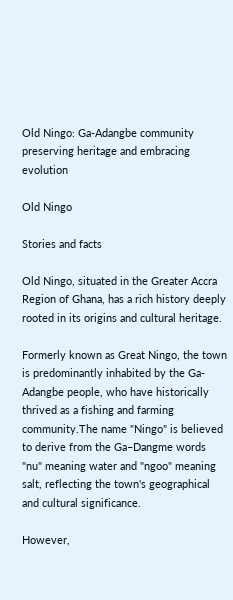Old Ningo: Ga-Adangbe community preserving heritage and embracing evolution

Old Ningo

Stories and facts

Old Ningo, situated in the Greater Accra Region of Ghana, has a rich history deeply rooted in its origins and cultural heritage.

Formerly known as Great Ningo, the town is predominantly inhabited by the Ga-Adangbe people, who have historically thrived as a fishing and farming community.The name "Ningo" is believed to derive from the Ga–Dangme words "nu" meaning water and "ngoo" meaning salt, reflecting the town's geographical and cultural significance.

However,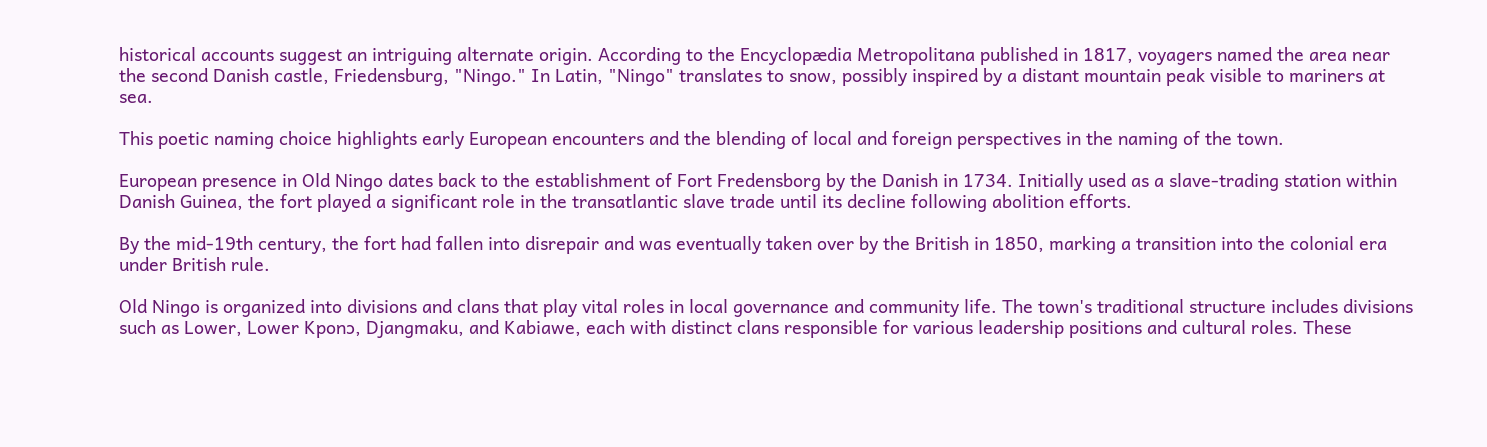historical accounts suggest an intriguing alternate origin. According to the Encyclopædia Metropolitana published in 1817, voyagers named the area near the second Danish castle, Friedensburg, "Ningo." In Latin, "Ningo" translates to snow, possibly inspired by a distant mountain peak visible to mariners at sea.

This poetic naming choice highlights early European encounters and the blending of local and foreign perspectives in the naming of the town.

European presence in Old Ningo dates back to the establishment of Fort Fredensborg by the Danish in 1734. Initially used as a slave-trading station within Danish Guinea, the fort played a significant role in the transatlantic slave trade until its decline following abolition efforts.

By the mid-19th century, the fort had fallen into disrepair and was eventually taken over by the British in 1850, marking a transition into the colonial era under British rule.

Old Ningo is organized into divisions and clans that play vital roles in local governance and community life. The town's traditional structure includes divisions such as Lower, Lower Kponↄ, Djangmaku, and Kabiawe, each with distinct clans responsible for various leadership positions and cultural roles. These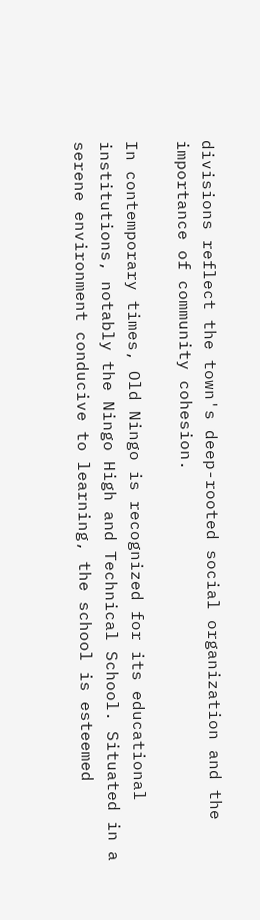divisions reflect the town's deep-rooted social organization and the importance of community cohesion.

In contemporary times, Old Ningo is recognized for its educational institutions, notably the Ningo High and Technical School. Situated in a serene environment conducive to learning, the school is esteemed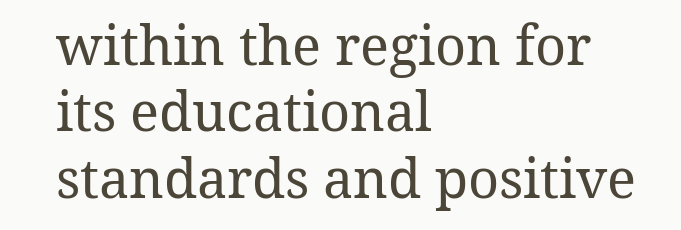within the region for its educational standards and positive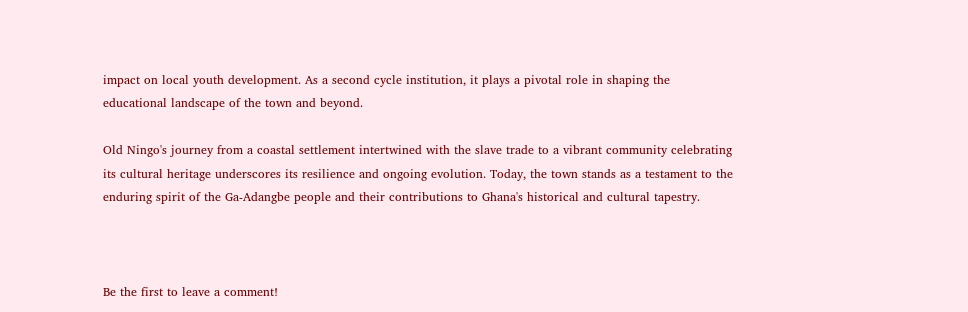impact on local youth development. As a second cycle institution, it plays a pivotal role in shaping the educational landscape of the town and beyond.

Old Ningo's journey from a coastal settlement intertwined with the slave trade to a vibrant community celebrating its cultural heritage underscores its resilience and ongoing evolution. Today, the town stands as a testament to the enduring spirit of the Ga-Adangbe people and their contributions to Ghana's historical and cultural tapestry.



Be the first to leave a comment!